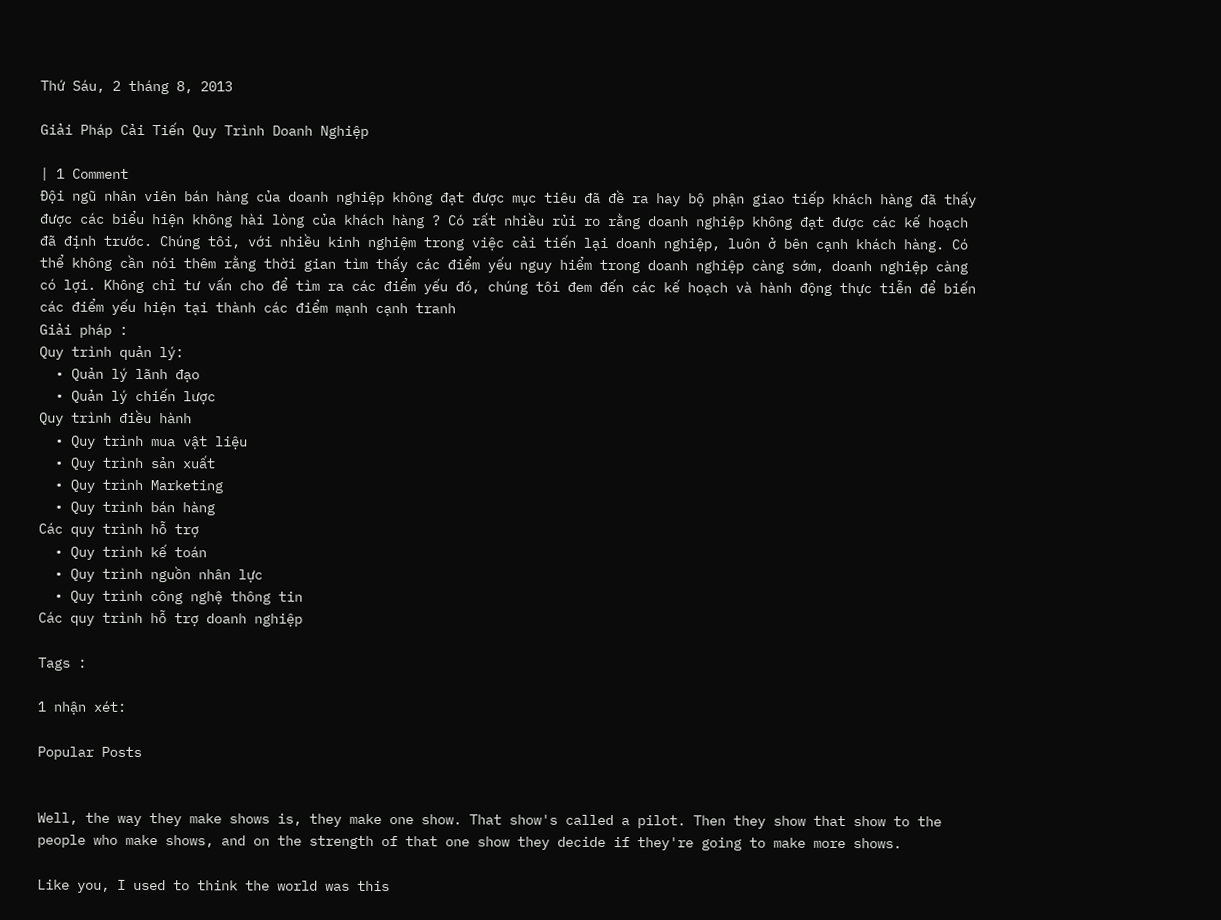Thứ Sáu, 2 tháng 8, 2013

Giải Pháp Cải Tiến Quy Trình Doanh Nghiệp

| 1 Comment
Đội ngũ nhân viên bán hàng của doanh nghiệp không đạt được mục tiêu đã đề ra hay bộ phận giao tiếp khách hàng đã thấy được các biểu hiện không hài lòng của khách hàng ? Có rất nhiều rủi ro rằng doanh nghiệp không đạt được các kế hoạch đã định trước. Chúng tôi, với nhiều kinh nghiệm trong việc cải tiến lại doanh nghiệp, luôn ở bên cạnh khách hàng. Có thể không cần nói thêm rằng thời gian tìm thấy các điểm yếu nguy hiểm trong doanh nghiệp càng sớm, doanh nghiệp càng có lợi. Không chỉ tư vấn cho để tìm ra các điểm yếu đó, chúng tôi đem đến các kế hoạch và hành động thực tiễn để biến các điểm yếu hiện tại thành các điểm mạnh cạnh tranh
Giải pháp :
Quy trình quản lý:
  • Quản lý lãnh đạo
  • Quản lý chiến lược
Quy trình điều hành
  • Quy trình mua vật liệu
  • Quy trình sản xuất
  • Quy trình Marketing
  • Quy trình bán hàng
Các quy trình hỗ trợ
  • Quy trình kế toán
  • Quy trình nguồn nhân lực
  • Quy trình công nghệ thông tin
Các quy trình hỗ trợ doanh nghiệp

Tags :

1 nhận xét:

Popular Posts


Well, the way they make shows is, they make one show. That show's called a pilot. Then they show that show to the people who make shows, and on the strength of that one show they decide if they're going to make more shows.

Like you, I used to think the world was this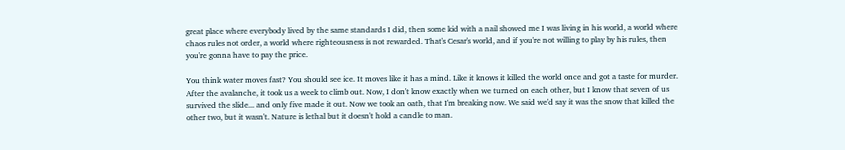great place where everybody lived by the same standards I did, then some kid with a nail showed me I was living in his world, a world where chaos rules not order, a world where righteousness is not rewarded. That's Cesar's world, and if you're not willing to play by his rules, then you're gonna have to pay the price.

You think water moves fast? You should see ice. It moves like it has a mind. Like it knows it killed the world once and got a taste for murder. After the avalanche, it took us a week to climb out. Now, I don't know exactly when we turned on each other, but I know that seven of us survived the slide... and only five made it out. Now we took an oath, that I'm breaking now. We said we'd say it was the snow that killed the other two, but it wasn't. Nature is lethal but it doesn't hold a candle to man.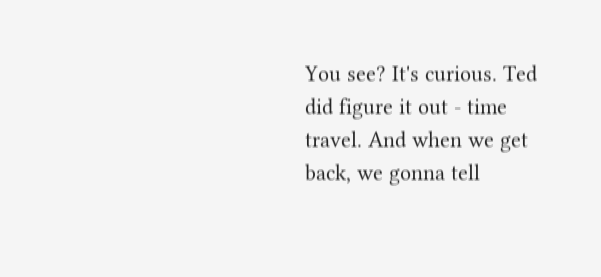You see? It's curious. Ted did figure it out - time travel. And when we get back, we gonna tell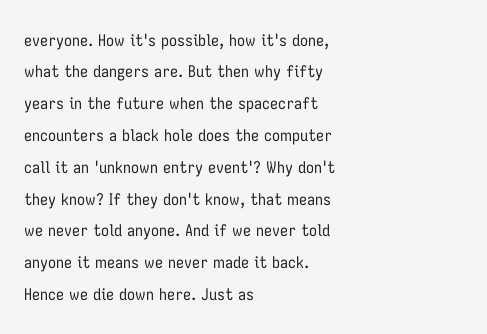everyone. How it's possible, how it's done, what the dangers are. But then why fifty years in the future when the spacecraft encounters a black hole does the computer call it an 'unknown entry event'? Why don't they know? If they don't know, that means we never told anyone. And if we never told anyone it means we never made it back. Hence we die down here. Just as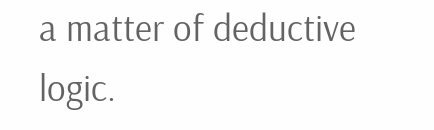a matter of deductive logic.